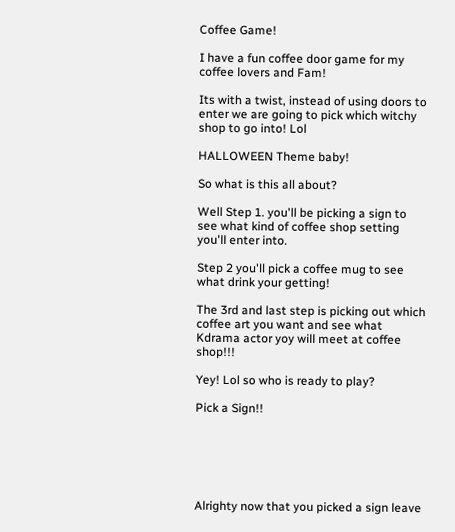Coffee Game!

I have a fun coffee door game for my coffee lovers and Fam!

Its with a twist, instead of using doors to enter we are going to pick which witchy shop to go into! Lol

HALLOWEEN Theme baby!

So what is this all about?

Well Step 1. you'll be picking a sign to see what kind of coffee shop setting you'll enter into.

Step 2 you'll pick a coffee mug to see what drink your getting!

The 3rd and last step is picking out which coffee art you want and see what Kdrama actor yoy will meet at coffee shop!!!

Yey! Lol so who is ready to play?

Pick a Sign!!






Alrighty now that you picked a sign leave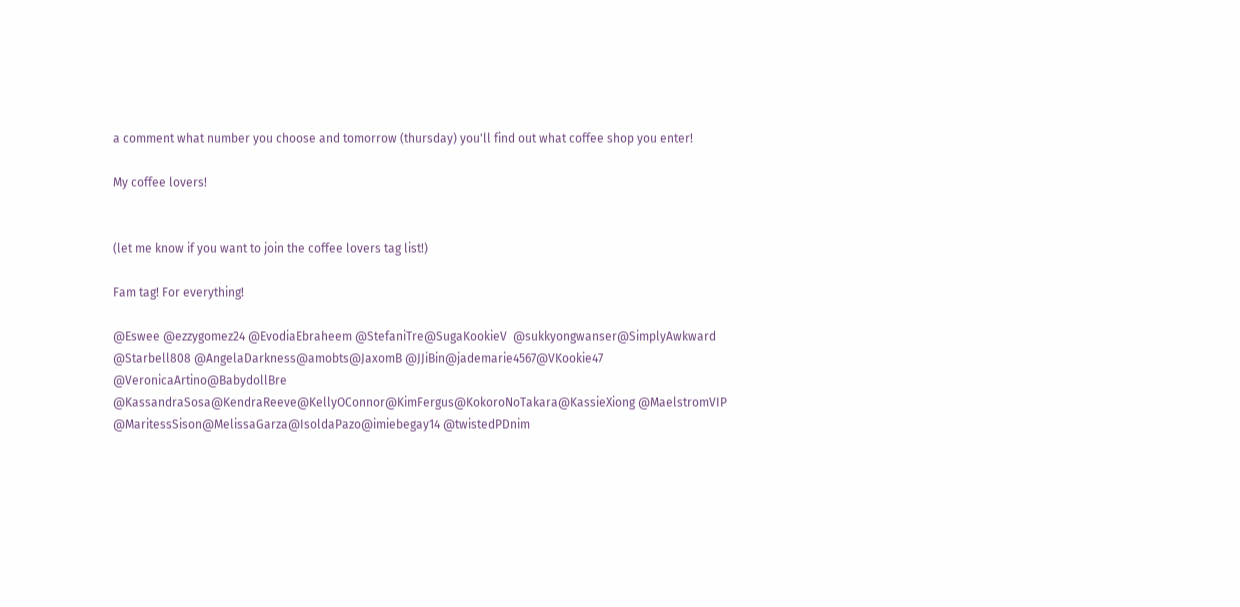a comment what number you choose and tomorrow (thursday) you'll find out what coffee shop you enter!

My coffee lovers!


(let me know if you want to join the coffee lovers tag list!)

Fam tag! For everything!

@Eswee @ezzygomez24 @EvodiaEbraheem @StefaniTre@SugaKookieV  @sukkyongwanser@SimplyAwkward  @Starbell808 @AngelaDarkness@amobts@JaxomB @JJiBin@jademarie4567@VKookie47 @VeronicaArtino@BabydollBre @KassandraSosa@KendraReeve@KellyOConnor@KimFergus@KokoroNoTakara@KassieXiong @MaelstromVIP  @MaritessSison@MelissaGarza@IsoldaPazo@imiebegay14 @twistedPDnim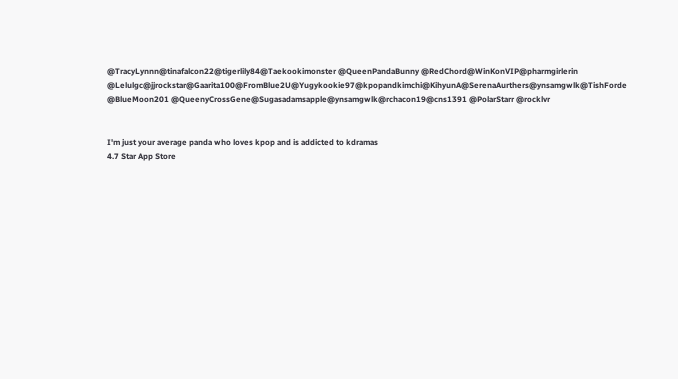@TracyLynnn@tinafalcon22@tigerlily84@Taekookimonster @QueenPandaBunny @RedChord@WinKonVIP@pharmgirlerin @Lelulgc@jjrockstar@Gaarita100@FromBlue2U@Yugykookie97@kpopandkimchi@KihyunA@SerenaAurthers@ynsamgwlk@TishForde @BlueMoon201 @QueenyCrossGene@Sugasadamsapple@ynsamgwlk@rchacon19@cns1391 @PolarStarr @rocklvr


I'm just your average panda who loves kpop and is addicted to kdramas
4.7 Star App Store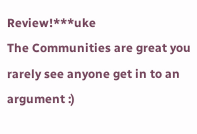Review!***uke
The Communities are great you rarely see anyone get in to an argument :)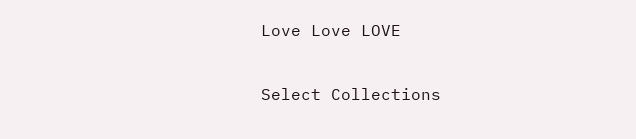Love Love LOVE

Select Collections